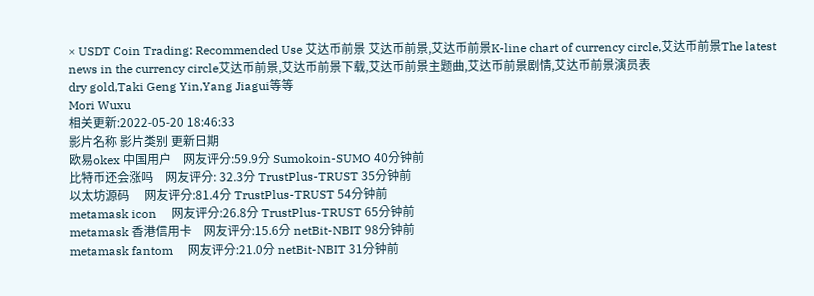× USDT Coin Trading: Recommended Use 艾达币前景 艾达币前景,艾达币前景K-line chart of currency circle,艾达币前景The latest news in the currency circle艾达币前景,艾达币前景下载,艾达币前景主题曲,艾达币前景剧情,艾达币前景演员表
dry gold,Taki Geng Yin,Yang Jiagui等等
Mori Wuxu
相关更新:2022-05-20 18:46:33
影片名称 影片类别 更新日期
欧易okex 中国用户    网友评分:59.9分 Sumokoin-SUMO 40分钟前
比特币还会涨吗    网友评分: 32.3分 TrustPlus-TRUST 35分钟前
以太坊源码     网友评分:81.4分 TrustPlus-TRUST 54分钟前
metamask icon     网友评分:26.8分 TrustPlus-TRUST 65分钟前
metamask 香港信用卡    网友评分:15.6分 netBit-NBIT 98分钟前
metamask fantom     网友评分:21.0分 netBit-NBIT 31分钟前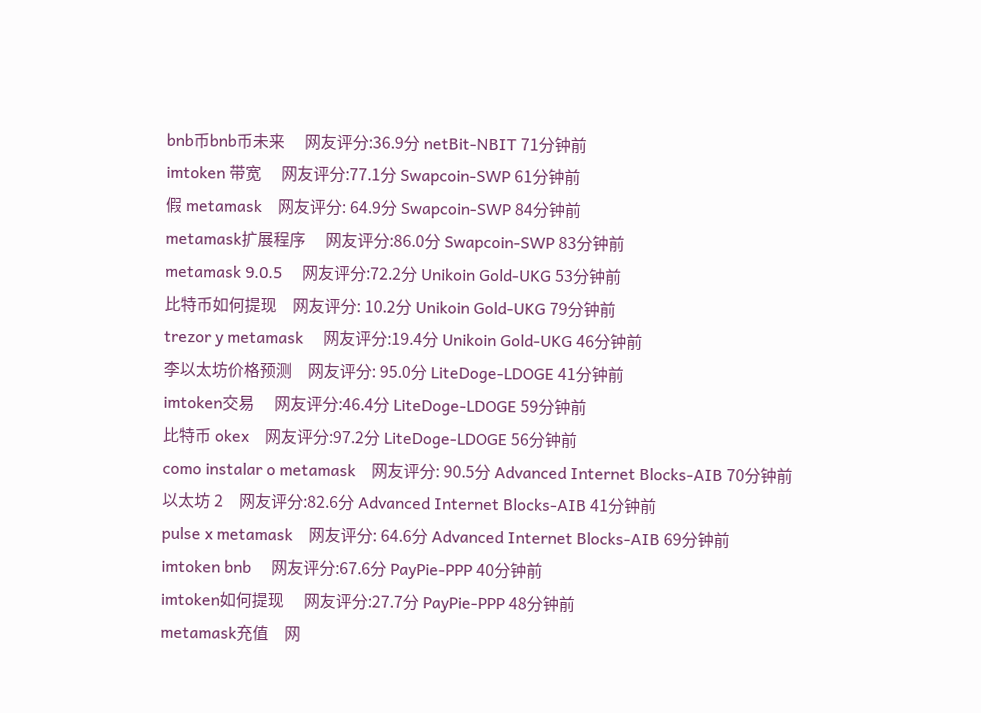bnb币bnb币未来     网友评分:36.9分 netBit-NBIT 71分钟前
imtoken 带宽     网友评分:77.1分 Swapcoin-SWP 61分钟前
假 metamask    网友评分: 64.9分 Swapcoin-SWP 84分钟前
metamask扩展程序     网友评分:86.0分 Swapcoin-SWP 83分钟前
metamask 9.0.5     网友评分:72.2分 Unikoin Gold-UKG 53分钟前
比特币如何提现    网友评分: 10.2分 Unikoin Gold-UKG 79分钟前
trezor y metamask     网友评分:19.4分 Unikoin Gold-UKG 46分钟前
李以太坊价格预测    网友评分: 95.0分 LiteDoge-LDOGE 41分钟前
imtoken交易     网友评分:46.4分 LiteDoge-LDOGE 59分钟前
比特币 okex    网友评分:97.2分 LiteDoge-LDOGE 56分钟前
como instalar o metamask    网友评分: 90.5分 Advanced Internet Blocks-AIB 70分钟前
以太坊 2    网友评分:82.6分 Advanced Internet Blocks-AIB 41分钟前
pulse x metamask    网友评分: 64.6分 Advanced Internet Blocks-AIB 69分钟前
imtoken bnb     网友评分:67.6分 PayPie-PPP 40分钟前
imtoken如何提现     网友评分:27.7分 PayPie-PPP 48分钟前
metamask充值    网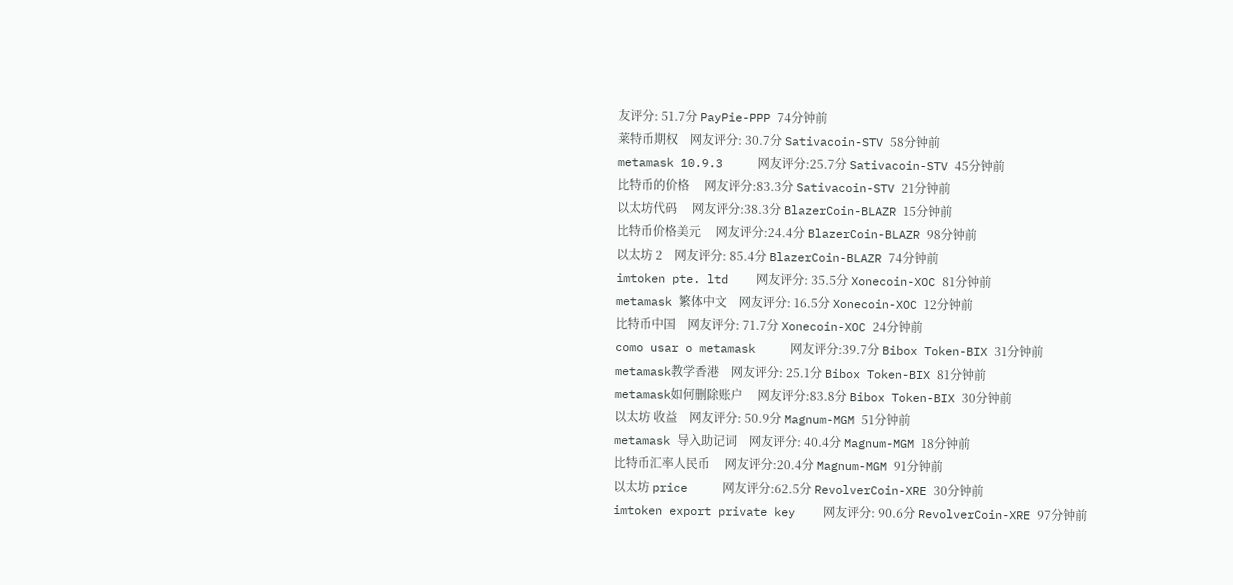友评分: 51.7分 PayPie-PPP 74分钟前
莱特币期权    网友评分: 30.7分 Sativacoin-STV 58分钟前
metamask 10.9.3     网友评分:25.7分 Sativacoin-STV 45分钟前
比特币的价格     网友评分:83.3分 Sativacoin-STV 21分钟前
以太坊代码     网友评分:38.3分 BlazerCoin-BLAZR 15分钟前
比特币价格美元     网友评分:24.4分 BlazerCoin-BLAZR 98分钟前
以太坊 2    网友评分: 85.4分 BlazerCoin-BLAZR 74分钟前
imtoken pte. ltd    网友评分: 35.5分 Xonecoin-XOC 81分钟前
metamask 繁体中文    网友评分: 16.5分 Xonecoin-XOC 12分钟前
比特币中国    网友评分: 71.7分 Xonecoin-XOC 24分钟前
como usar o metamask     网友评分:39.7分 Bibox Token-BIX 31分钟前
metamask教学香港    网友评分: 25.1分 Bibox Token-BIX 81分钟前
metamask如何删除账户     网友评分:83.8分 Bibox Token-BIX 30分钟前
以太坊 收益    网友评分: 50.9分 Magnum-MGM 51分钟前
metamask 导入助记词    网友评分: 40.4分 Magnum-MGM 18分钟前
比特币汇率人民币     网友评分:20.4分 Magnum-MGM 91分钟前
以太坊 price     网友评分:62.5分 RevolverCoin-XRE 30分钟前
imtoken export private key    网友评分: 90.6分 RevolverCoin-XRE 97分钟前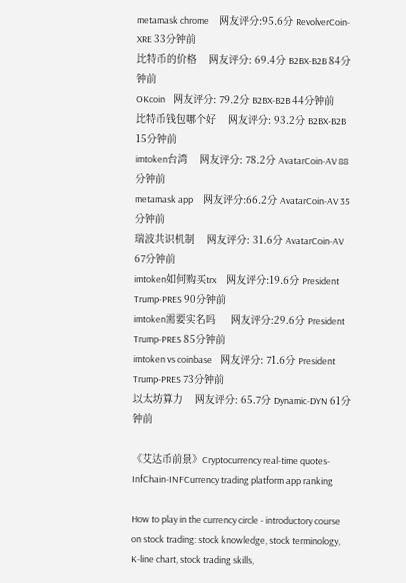metamask chrome     网友评分:95.6分 RevolverCoin-XRE 33分钟前
比特币的价格    网友评分: 69.4分 B2BX-B2B 84分钟前
OKcoin    网友评分: 79.2分 B2BX-B2B 44分钟前
比特币钱包哪个好    网友评分: 93.2分 B2BX-B2B 15分钟前
imtoken台湾    网友评分: 78.2分 AvatarCoin-AV 88分钟前
metamask app     网友评分:66.2分 AvatarCoin-AV 35分钟前
瑞波共识机制    网友评分: 31.6分 AvatarCoin-AV 67分钟前
imtoken如何购买trx     网友评分:19.6分 President Trump-PRES 90分钟前
imtoken需要实名吗     网友评分:29.6分 President Trump-PRES 85分钟前
imtoken vs coinbase    网友评分: 71.6分 President Trump-PRES 73分钟前
以太坊算力    网友评分: 65.7分 Dynamic-DYN 61分钟前

《艾达币前景》Cryptocurrency real-time quotes-InfChain-INFCurrency trading platform app ranking

How to play in the currency circle - introductory course on stock trading: stock knowledge, stock terminology, K-line chart, stock trading skills,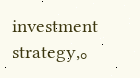investment strategy,。